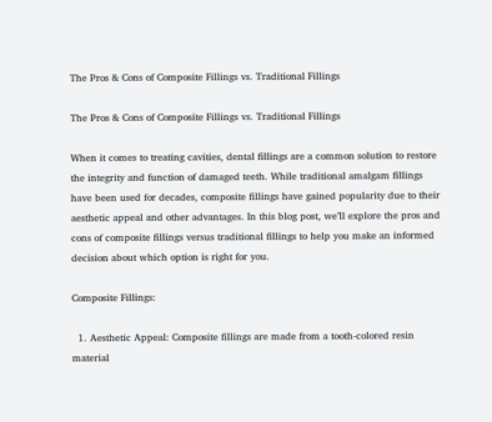The Pros & Cons of Composite Fillings vs. Traditional Fillings

The Pros & Cons of Composite Fillings vs. Traditional Fillings

When it comes to treating cavities, dental fillings are a common solution to restore the integrity and function of damaged teeth. While traditional amalgam fillings have been used for decades, composite fillings have gained popularity due to their aesthetic appeal and other advantages. In this blog post, we’ll explore the pros and cons of composite fillings versus traditional fillings to help you make an informed decision about which option is right for you.

Composite Fillings:

  1. Aesthetic Appeal: Composite fillings are made from a tooth-colored resin material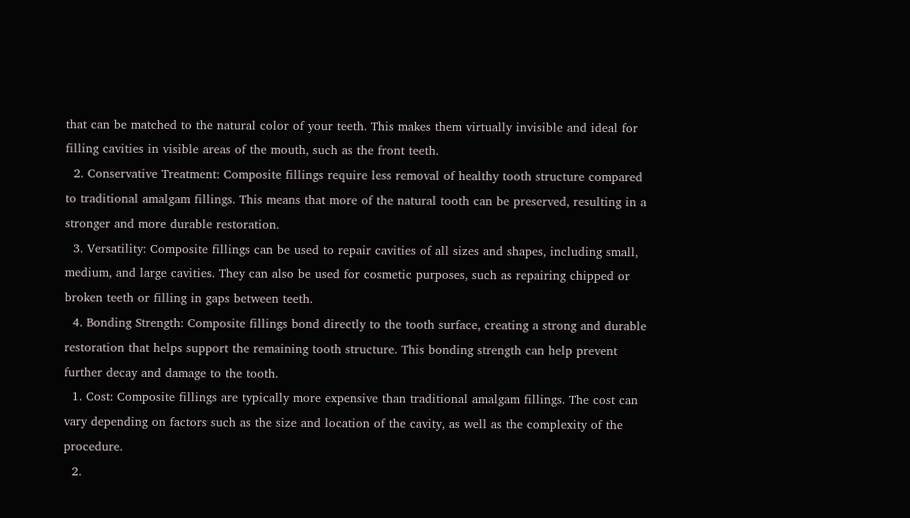that can be matched to the natural color of your teeth. This makes them virtually invisible and ideal for filling cavities in visible areas of the mouth, such as the front teeth.
  2. Conservative Treatment: Composite fillings require less removal of healthy tooth structure compared to traditional amalgam fillings. This means that more of the natural tooth can be preserved, resulting in a stronger and more durable restoration.
  3. Versatility: Composite fillings can be used to repair cavities of all sizes and shapes, including small, medium, and large cavities. They can also be used for cosmetic purposes, such as repairing chipped or broken teeth or filling in gaps between teeth.
  4. Bonding Strength: Composite fillings bond directly to the tooth surface, creating a strong and durable restoration that helps support the remaining tooth structure. This bonding strength can help prevent further decay and damage to the tooth.
  1. Cost: Composite fillings are typically more expensive than traditional amalgam fillings. The cost can vary depending on factors such as the size and location of the cavity, as well as the complexity of the procedure.
  2.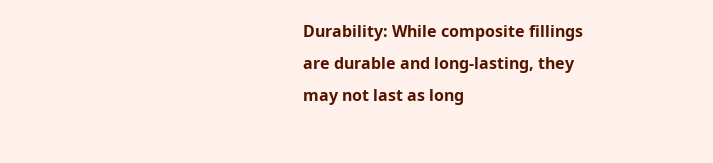Durability: While composite fillings are durable and long-lasting, they may not last as long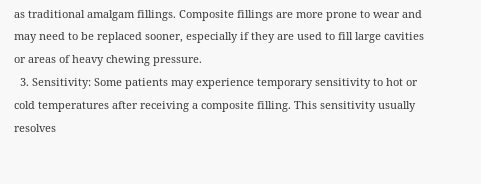as traditional amalgam fillings. Composite fillings are more prone to wear and may need to be replaced sooner, especially if they are used to fill large cavities or areas of heavy chewing pressure.
  3. Sensitivity: Some patients may experience temporary sensitivity to hot or cold temperatures after receiving a composite filling. This sensitivity usually resolves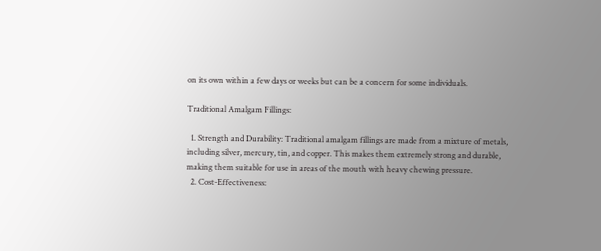on its own within a few days or weeks but can be a concern for some individuals.

Traditional Amalgam Fillings:

  1. Strength and Durability: Traditional amalgam fillings are made from a mixture of metals, including silver, mercury, tin, and copper. This makes them extremely strong and durable, making them suitable for use in areas of the mouth with heavy chewing pressure.
  2. Cost-Effectiveness: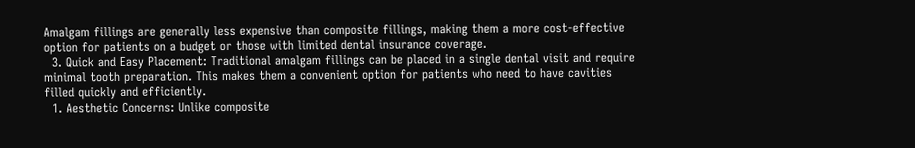Amalgam fillings are generally less expensive than composite fillings, making them a more cost-effective option for patients on a budget or those with limited dental insurance coverage.
  3. Quick and Easy Placement: Traditional amalgam fillings can be placed in a single dental visit and require minimal tooth preparation. This makes them a convenient option for patients who need to have cavities filled quickly and efficiently.
  1. Aesthetic Concerns: Unlike composite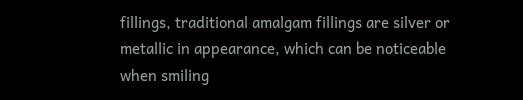fillings, traditional amalgam fillings are silver or metallic in appearance, which can be noticeable when smiling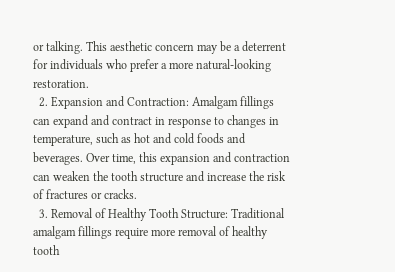or talking. This aesthetic concern may be a deterrent for individuals who prefer a more natural-looking restoration.
  2. Expansion and Contraction: Amalgam fillings can expand and contract in response to changes in temperature, such as hot and cold foods and beverages. Over time, this expansion and contraction can weaken the tooth structure and increase the risk of fractures or cracks.
  3. Removal of Healthy Tooth Structure: Traditional amalgam fillings require more removal of healthy tooth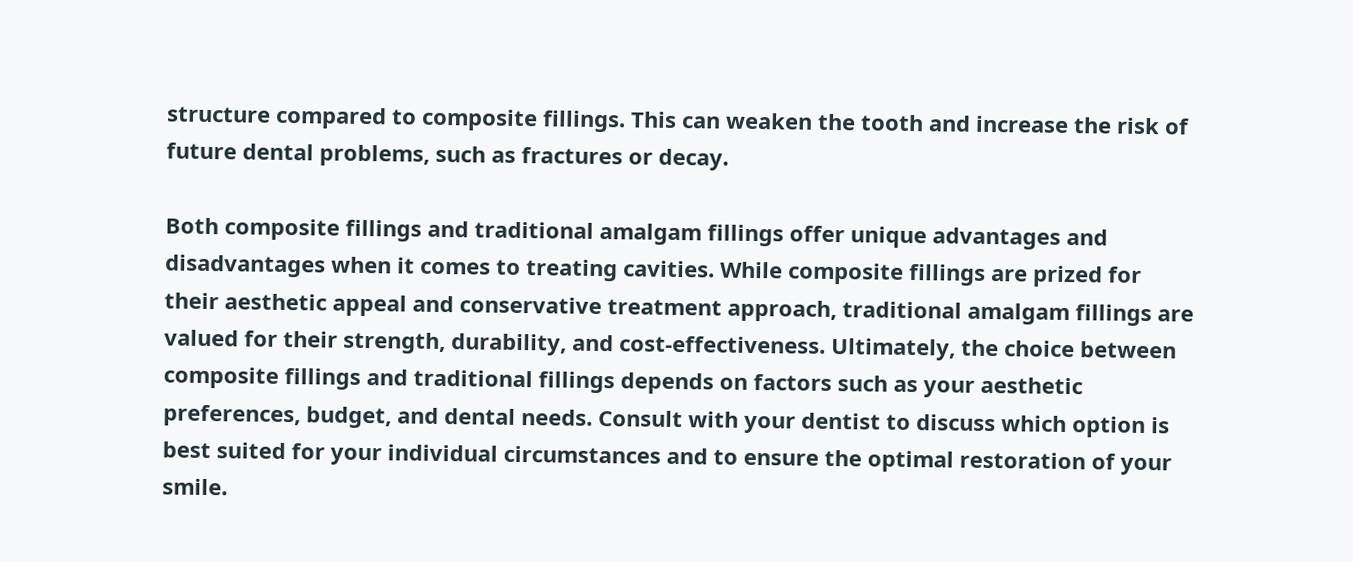structure compared to composite fillings. This can weaken the tooth and increase the risk of future dental problems, such as fractures or decay.

Both composite fillings and traditional amalgam fillings offer unique advantages and disadvantages when it comes to treating cavities. While composite fillings are prized for their aesthetic appeal and conservative treatment approach, traditional amalgam fillings are valued for their strength, durability, and cost-effectiveness. Ultimately, the choice between composite fillings and traditional fillings depends on factors such as your aesthetic preferences, budget, and dental needs. Consult with your dentist to discuss which option is best suited for your individual circumstances and to ensure the optimal restoration of your smile.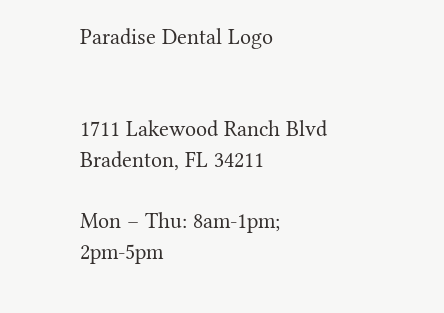Paradise Dental Logo


1711 Lakewood Ranch Blvd
Bradenton, FL 34211

Mon – Thu: 8am-1pm; 2pm-5pm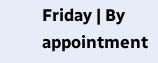Friday | By appointment